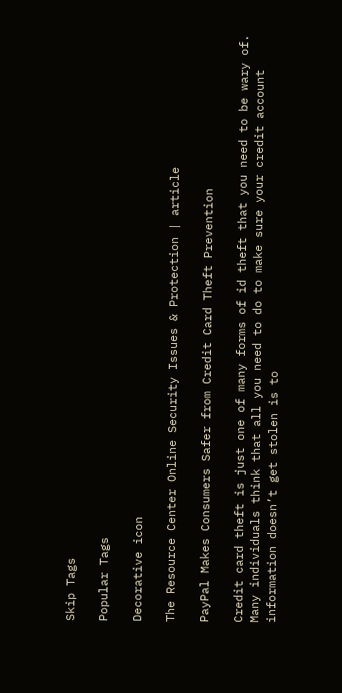Skip Tags

Popular Tags

Decorative icon

The Resource Center Online Security Issues & Protection | article

PayPal Makes Consumers Safer from Credit Card Theft Prevention

Credit card theft is just one of many forms of id theft that you need to be wary of. Many individuals think that all you need to do to make sure your credit account information doesn’t get stolen is to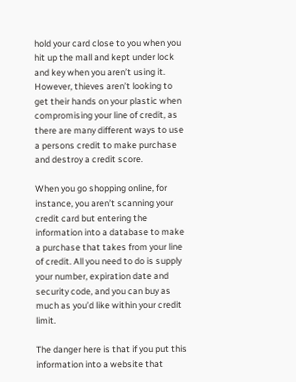hold your card close to you when you hit up the mall and kept under lock and key when you aren’t using it. However, thieves aren’t looking to get their hands on your plastic when compromising your line of credit, as there are many different ways to use a persons credit to make purchase and destroy a credit score.

When you go shopping online, for instance, you aren’t scanning your credit card but entering the information into a database to make a purchase that takes from your line of credit. All you need to do is supply  your number, expiration date and security code, and you can buy as much as you’d like within your credit limit.

The danger here is that if you put this information into a website that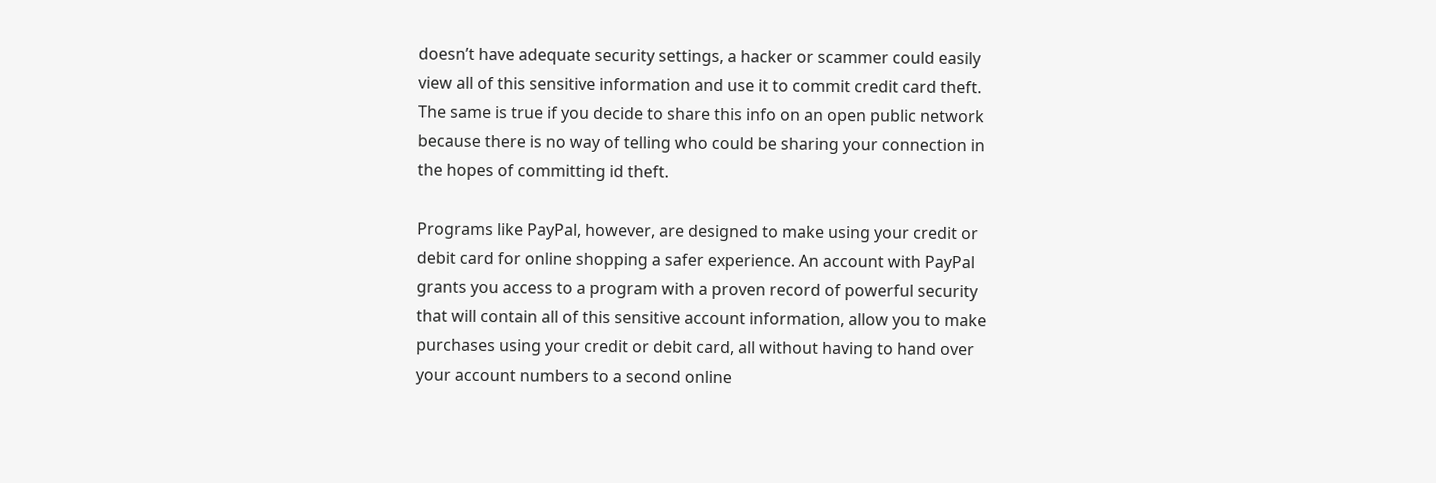doesn’t have adequate security settings, a hacker or scammer could easily view all of this sensitive information and use it to commit credit card theft. The same is true if you decide to share this info on an open public network because there is no way of telling who could be sharing your connection in the hopes of committing id theft.

Programs like PayPal, however, are designed to make using your credit or debit card for online shopping a safer experience. An account with PayPal grants you access to a program with a proven record of powerful security that will contain all of this sensitive account information, allow you to make purchases using your credit or debit card, all without having to hand over your account numbers to a second online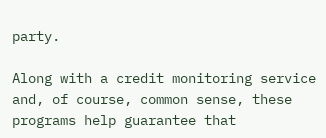party.

Along with a credit monitoring service and, of course, common sense, these programs help guarantee that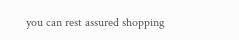you can rest assured shopping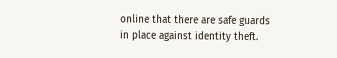online that there are safe guards in place against identity theft.